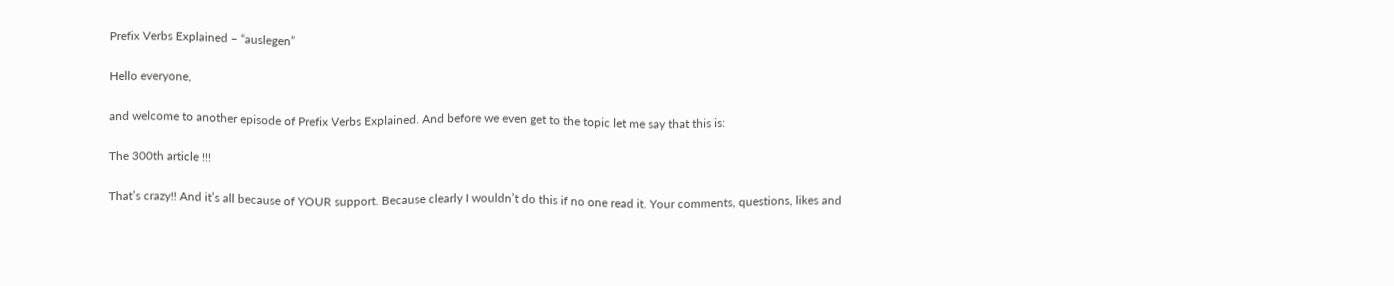Prefix Verbs Explained – “auslegen”

Hello everyone,

and welcome to another episode of Prefix Verbs Explained. And before we even get to the topic let me say that this is:

The 300th article !!!

That’s crazy!! And it’s all because of YOUR support. Because clearly I wouldn’t do this if no one read it. Your comments, questions, likes and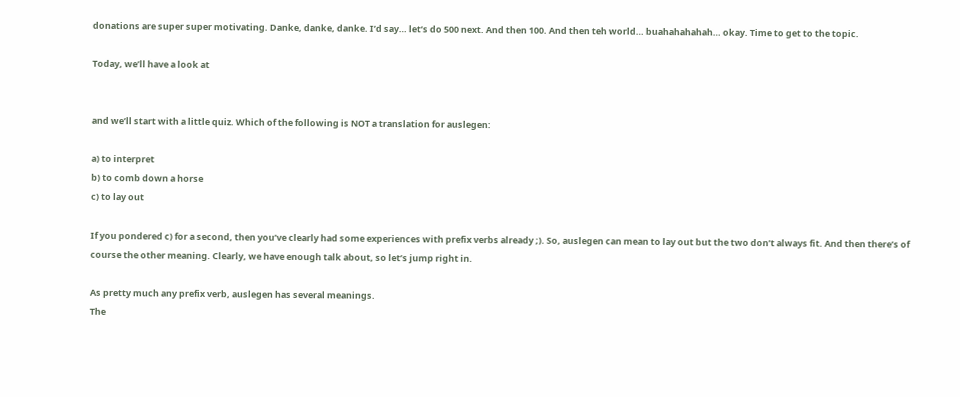donations are super super motivating. Danke, danke, danke. I’d say… let’s do 500 next. And then 100. And then teh world… buahahahahah… okay. Time to get to the topic.

Today, we’ll have a look at


and we’ll start with a little quiz. Which of the following is NOT a translation for auslegen:

a) to interpret
b) to comb down a horse
c) to lay out

If you pondered c) for a second, then you’ve clearly had some experiences with prefix verbs already ;). So, auslegen can mean to lay out but the two don’t always fit. And then there’s of course the other meaning. Clearly, we have enough talk about, so let’s jump right in.

As pretty much any prefix verb, auslegen has several meanings.
The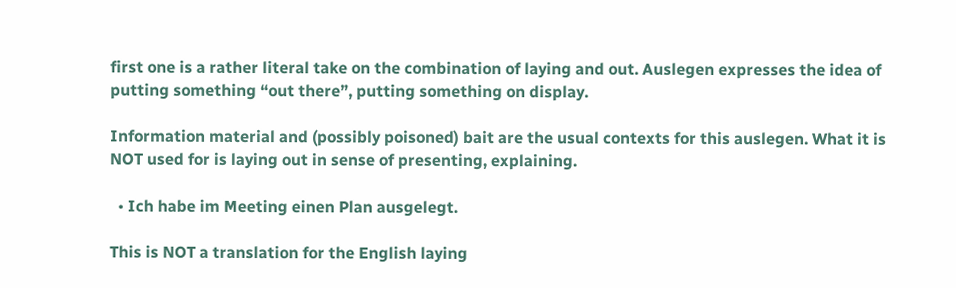first one is a rather literal take on the combination of laying and out. Auslegen expresses the idea of putting something “out there”, putting something on display.

Information material and (possibly poisoned) bait are the usual contexts for this auslegen. What it is NOT used for is laying out in sense of presenting, explaining.

  • Ich habe im Meeting einen Plan ausgelegt.

This is NOT a translation for the English laying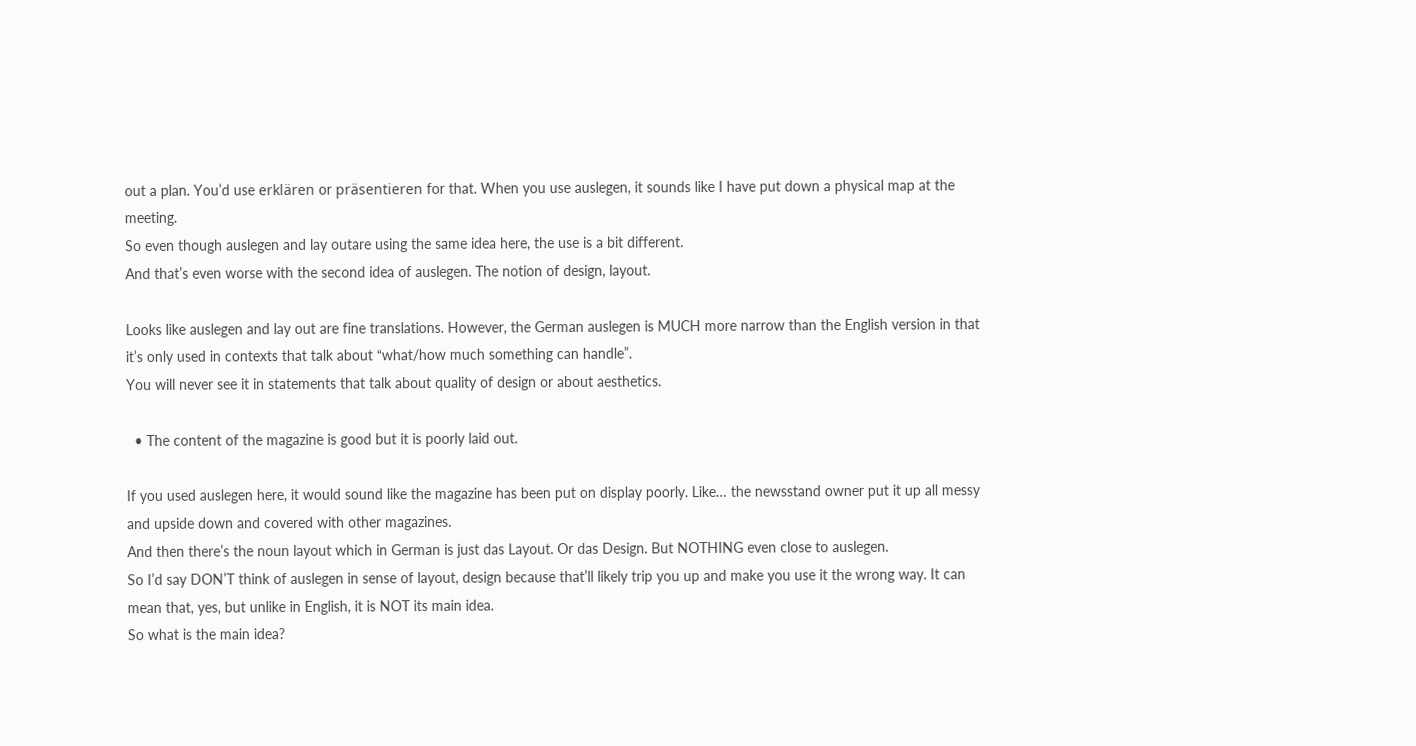out a plan. You’d use erklären or präsentieren for that. When you use auslegen, it sounds like I have put down a physical map at the meeting.
So even though auslegen and lay outare using the same idea here, the use is a bit different.
And that’s even worse with the second idea of auslegen. The notion of design, layout.

Looks like auslegen and lay out are fine translations. However, the German auslegen is MUCH more narrow than the English version in that it’s only used in contexts that talk about “what/how much something can handle”.
You will never see it in statements that talk about quality of design or about aesthetics.

  • The content of the magazine is good but it is poorly laid out.

If you used auslegen here, it would sound like the magazine has been put on display poorly. Like… the newsstand owner put it up all messy and upside down and covered with other magazines.
And then there’s the noun layout which in German is just das Layout. Or das Design. But NOTHING even close to auslegen.
So I’d say DON’T think of auslegen in sense of layout, design because that’ll likely trip you up and make you use it the wrong way. It can mean that, yes, but unlike in English, it is NOT its main idea.
So what is the main idea?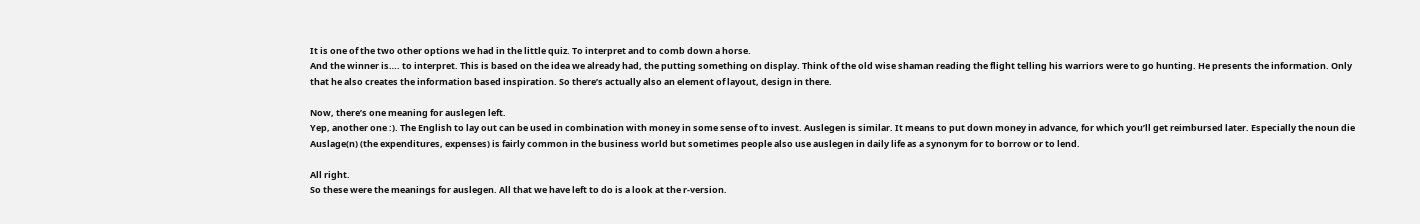It is one of the two other options we had in the little quiz. To interpret and to comb down a horse.
And the winner is…. to interpret. This is based on the idea we already had, the putting something on display. Think of the old wise shaman reading the flight telling his warriors were to go hunting. He presents the information. Only that he also creates the information based inspiration. So there’s actually also an element of layout, design in there.

Now, there’s one meaning for auslegen left.
Yep, another one :). The English to lay out can be used in combination with money in some sense of to invest. Auslegen is similar. It means to put down money in advance, for which you’ll get reimbursed later. Especially the noun die Auslage(n) (the expenditures, expenses) is fairly common in the business world but sometimes people also use auslegen in daily life as a synonym for to borrow or to lend.

All right.
So these were the meanings for auslegen. All that we have left to do is a look at the r-version.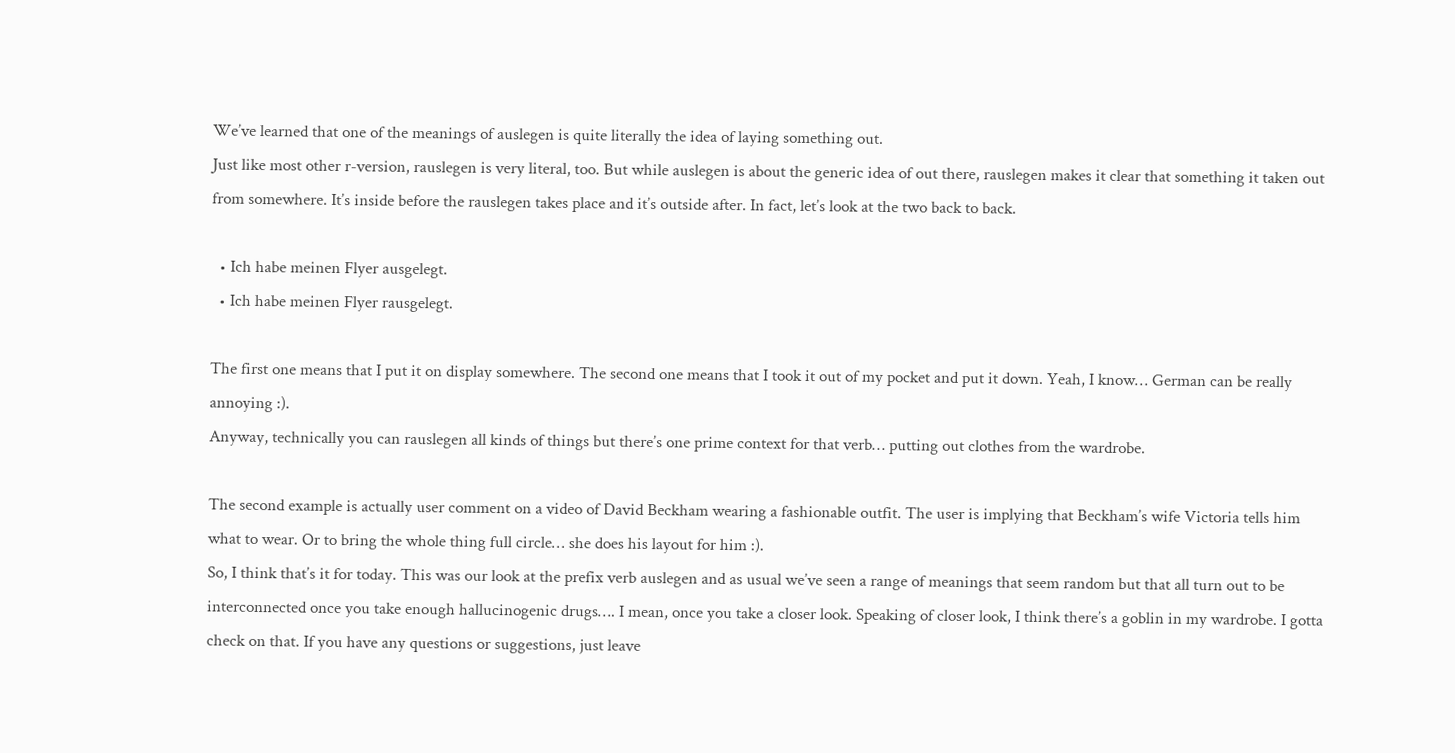We’ve learned that one of the meanings of auslegen is quite literally the idea of laying something out.
Just like most other r-version, rauslegen is very literal, too. But while auslegen is about the generic idea of out there, rauslegen makes it clear that something it taken out from somewhere. It’s inside before the rauslegen takes place and it’s outside after. In fact, let’s look at the two back to back.

  • Ich habe meinen Flyer ausgelegt.
  • Ich habe meinen Flyer rausgelegt.

The first one means that I put it on display somewhere. The second one means that I took it out of my pocket and put it down. Yeah, I know… German can be really annoying :).
Anyway, technically you can rauslegen all kinds of things but there’s one prime context for that verb… putting out clothes from the wardrobe.

The second example is actually user comment on a video of David Beckham wearing a fashionable outfit. The user is implying that Beckham’s wife Victoria tells him what to wear. Or to bring the whole thing full circle… she does his layout for him :).
So, I think that’s it for today. This was our look at the prefix verb auslegen and as usual we’ve seen a range of meanings that seem random but that all turn out to be interconnected once you take enough hallucinogenic drugs…. I mean, once you take a closer look. Speaking of closer look, I think there’s a goblin in my wardrobe. I gotta check on that. If you have any questions or suggestions, just leave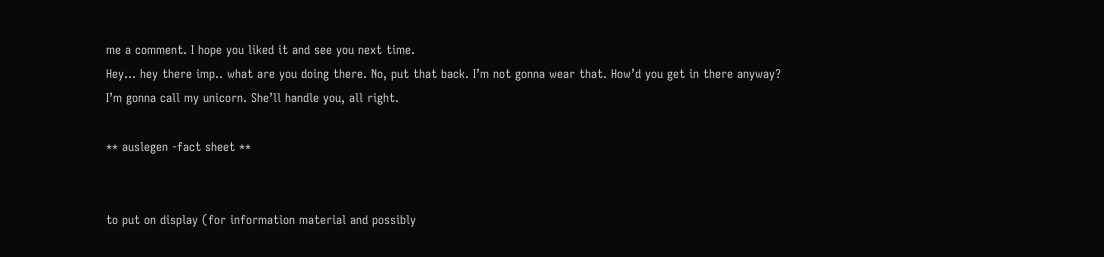me a comment. I hope you liked it and see you next time.
Hey… hey there imp.. what are you doing there. No, put that back. I’m not gonna wear that. How’d you get in there anyway? I’m gonna call my unicorn. She’ll handle you, all right.

** auslegen -fact sheet **


to put on display (for information material and possibly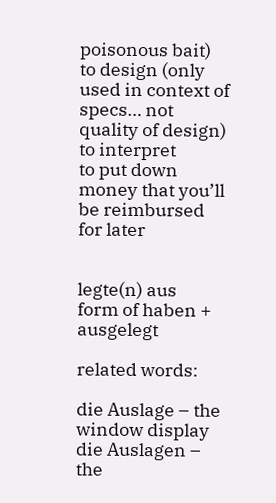poisonous bait)
to design (only used in context of specs… not quality of design)
to interpret
to put down money that you’ll be reimbursed for later


legte(n) aus
form of haben + ausgelegt

related words:

die Auslage – the window display
die Auslagen – the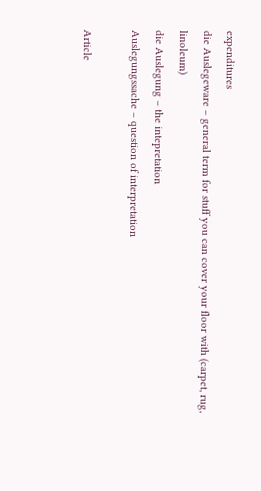expenditures
die Auslegeware – general term for stuff you can cover your floor with (carpet, rug, linoleum)
die Auslegung – the intepretation
Auslegungssache – question of interpretation

Article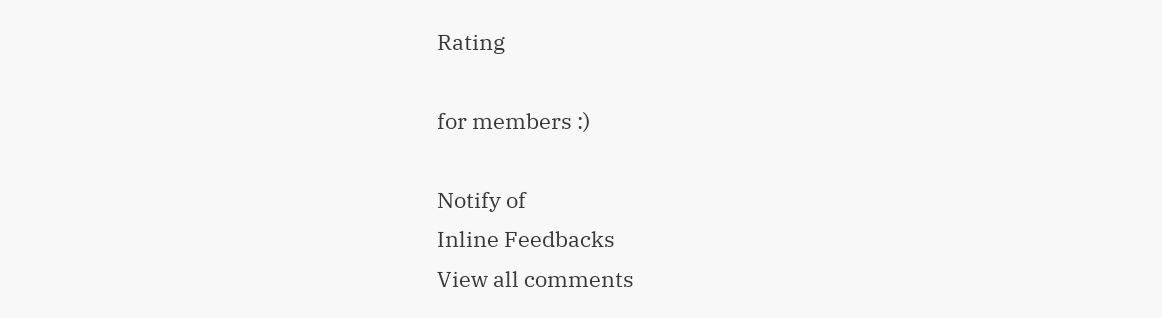Rating

for members :)

Notify of
Inline Feedbacks
View all comments